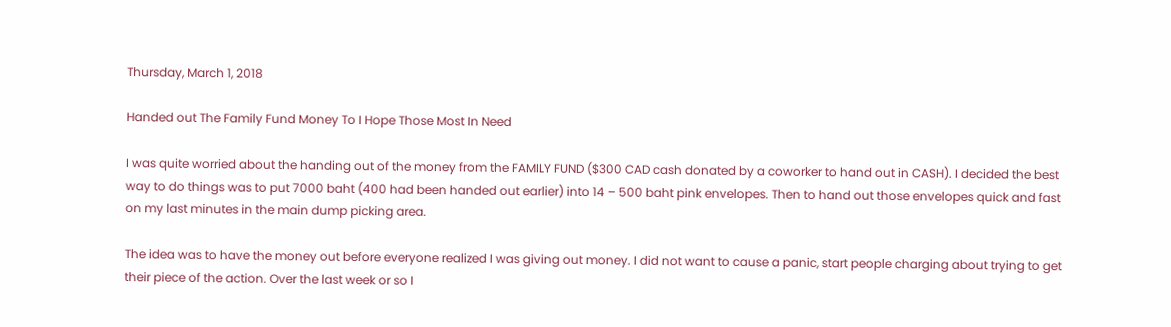Thursday, March 1, 2018

Handed out The Family Fund Money To I Hope Those Most In Need

I was quite worried about the handing out of the money from the FAMILY FUND ($300 CAD cash donated by a coworker to hand out in CASH). I decided the best way to do things was to put 7000 baht (400 had been handed out earlier) into 14 – 500 baht pink envelopes. Then to hand out those envelopes quick and fast on my last minutes in the main dump picking area.

The idea was to have the money out before everyone realized I was giving out money. I did not want to cause a panic, start people charging about trying to get their piece of the action. Over the last week or so I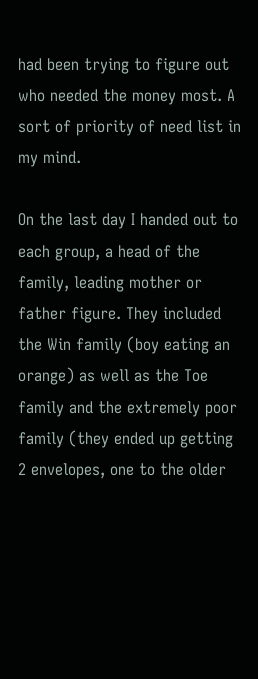had been trying to figure out who needed the money most. A sort of priority of need list in my mind.

On the last day I handed out to each group, a head of the family, leading mother or father figure. They included the Win family (boy eating an orange) as well as the Toe family and the extremely poor family (they ended up getting 2 envelopes, one to the older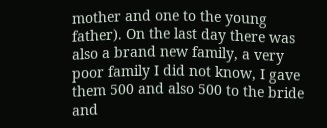mother and one to the young father). On the last day there was also a brand new family, a very poor family I did not know, I gave them 500 and also 500 to the bride and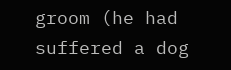groom (he had suffered a dog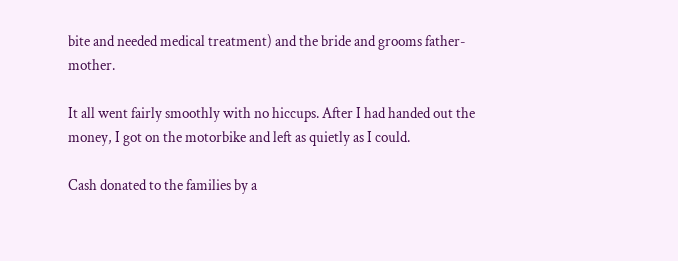bite and needed medical treatment) and the bride and grooms father-mother.

It all went fairly smoothly with no hiccups. After I had handed out the money, I got on the motorbike and left as quietly as I could.

Cash donated to the families by a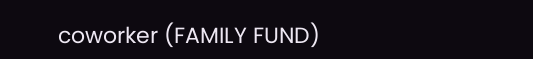coworker (FAMILY FUND)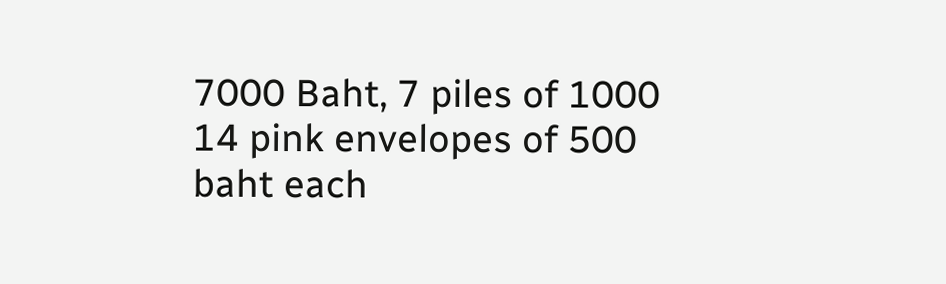7000 Baht, 7 piles of 1000
14 pink envelopes of 500 baht each